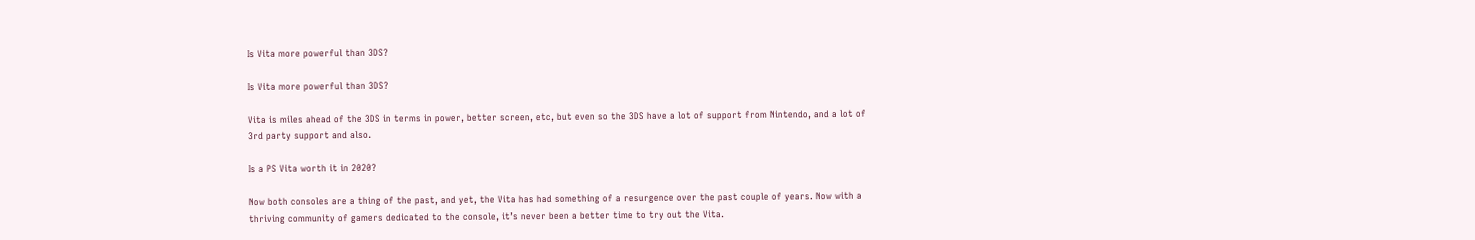Is Vita more powerful than 3DS?

Is Vita more powerful than 3DS?

Vita is miles ahead of the 3DS in terms in power, better screen, etc, but even so the 3DS have a lot of support from Nintendo, and a lot of 3rd party support and also.

Is a PS Vita worth it in 2020?

Now both consoles are a thing of the past, and yet, the Vita has had something of a resurgence over the past couple of years. Now with a thriving community of gamers dedicated to the console, it’s never been a better time to try out the Vita.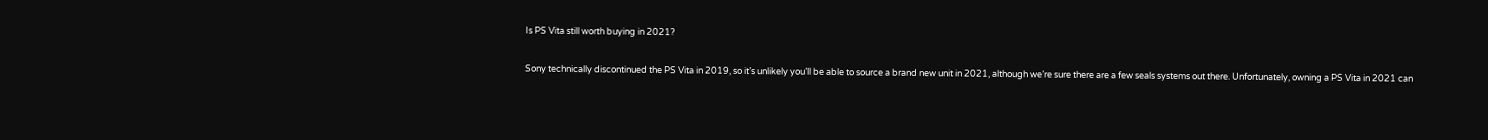Is PS Vita still worth buying in 2021?

Sony technically discontinued the PS Vita in 2019, so it’s unlikely you’ll be able to source a brand new unit in 2021, although we’re sure there are a few seals systems out there. Unfortunately, owning a PS Vita in 2021 can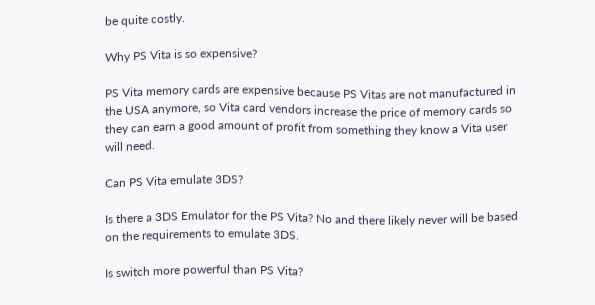be quite costly.

Why PS Vita is so expensive?

PS Vita memory cards are expensive because PS Vitas are not manufactured in the USA anymore, so Vita card vendors increase the price of memory cards so they can earn a good amount of profit from something they know a Vita user will need.

Can PS Vita emulate 3DS?

Is there a 3DS Emulator for the PS Vita? No and there likely never will be based on the requirements to emulate 3DS.

Is switch more powerful than PS Vita?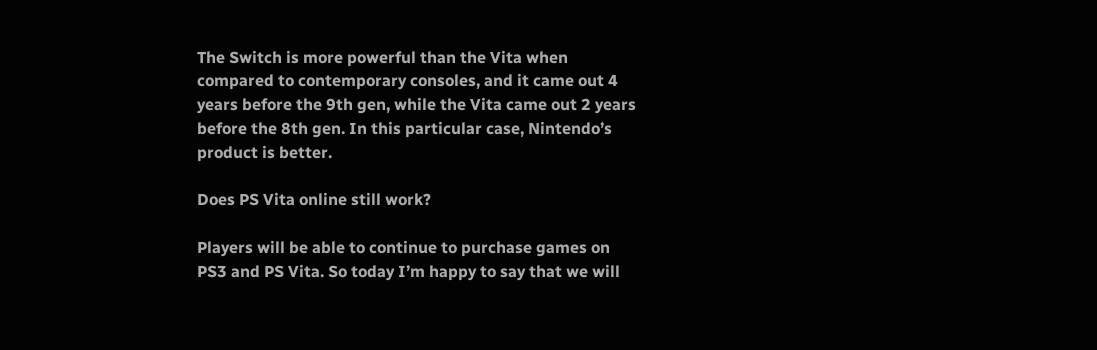The Switch is more powerful than the Vita when compared to contemporary consoles, and it came out 4 years before the 9th gen, while the Vita came out 2 years before the 8th gen. In this particular case, Nintendo’s product is better.

Does PS Vita online still work?

Players will be able to continue to purchase games on PS3 and PS Vita. So today I’m happy to say that we will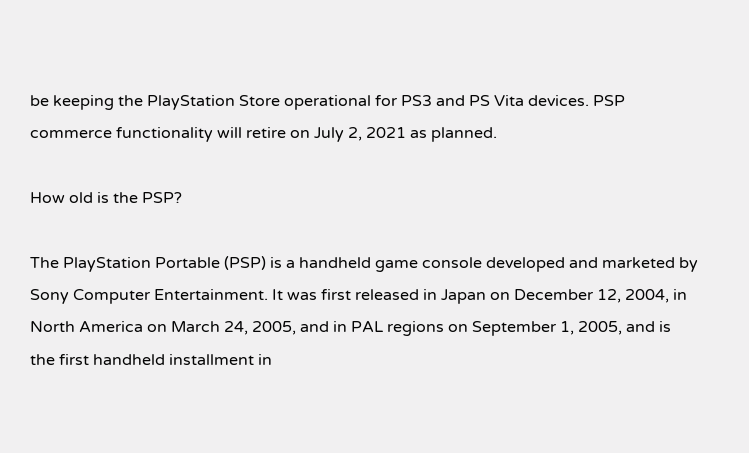be keeping the PlayStation Store operational for PS3 and PS Vita devices. PSP commerce functionality will retire on July 2, 2021 as planned.

How old is the PSP?

The PlayStation Portable (PSP) is a handheld game console developed and marketed by Sony Computer Entertainment. It was first released in Japan on December 12, 2004, in North America on March 24, 2005, and in PAL regions on September 1, 2005, and is the first handheld installment in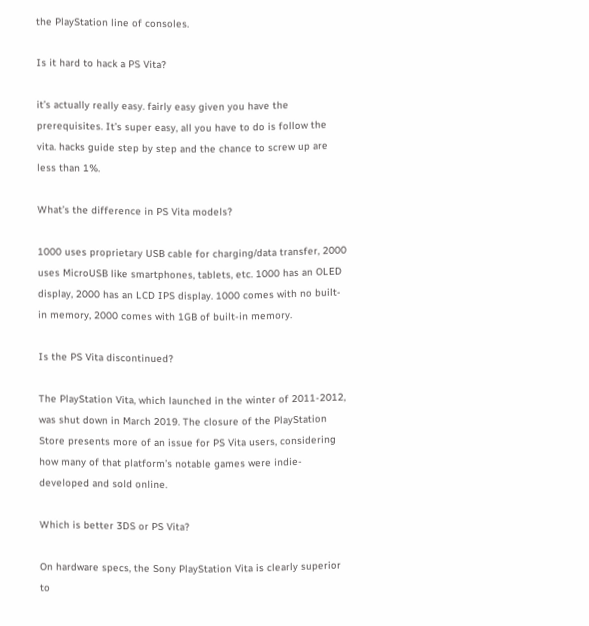the PlayStation line of consoles.

Is it hard to hack a PS Vita?

it’s actually really easy. fairly easy given you have the prerequisites. It’s super easy, all you have to do is follow the vita. hacks guide step by step and the chance to screw up are less than 1%.

What’s the difference in PS Vita models?

1000 uses proprietary USB cable for charging/data transfer, 2000 uses MicroUSB like smartphones, tablets, etc. 1000 has an OLED display, 2000 has an LCD IPS display. 1000 comes with no built-in memory, 2000 comes with 1GB of built-in memory.

Is the PS Vita discontinued?

The PlayStation Vita, which launched in the winter of 2011-2012, was shut down in March 2019. The closure of the PlayStation Store presents more of an issue for PS Vita users, considering how many of that platform’s notable games were indie-developed and sold online.

Which is better 3DS or PS Vita?

On hardware specs, the Sony PlayStation Vita is clearly superior to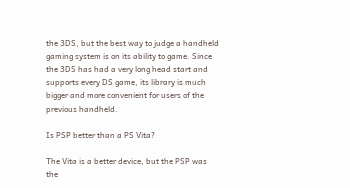the 3DS, but the best way to judge a handheld gaming system is on its ability to game. Since the 3DS has had a very long head start and supports every DS game, its library is much bigger and more convenient for users of the previous handheld.

Is PSP better than a PS Vita?

The Vita is a better device, but the PSP was the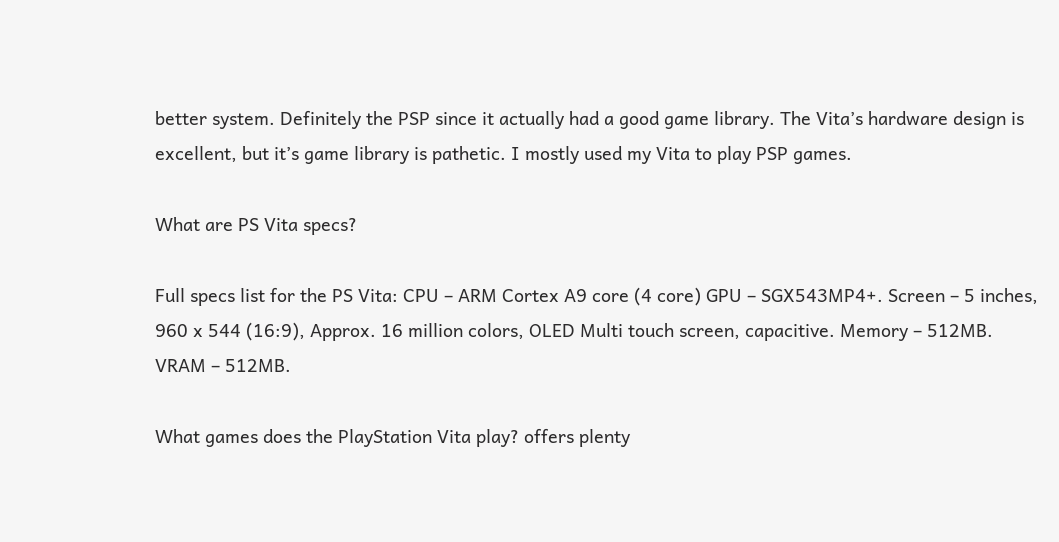better system. Definitely the PSP since it actually had a good game library. The Vita’s hardware design is excellent, but it’s game library is pathetic. I mostly used my Vita to play PSP games.

What are PS Vita specs?

Full specs list for the PS Vita: CPU – ARM Cortex A9 core (4 core) GPU – SGX543MP4+. Screen – 5 inches, 960 x 544 (16:9), Approx. 16 million colors, OLED Multi touch screen, capacitive. Memory – 512MB. VRAM – 512MB.

What games does the PlayStation Vita play? offers plenty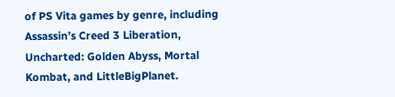of PS Vita games by genre, including Assassin’s Creed 3 Liberation, Uncharted: Golden Abyss, Mortal Kombat, and LittleBigPlanet.